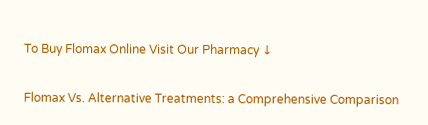To Buy Flomax Online Visit Our Pharmacy ↓

Flomax Vs. Alternative Treatments: a Comprehensive Comparison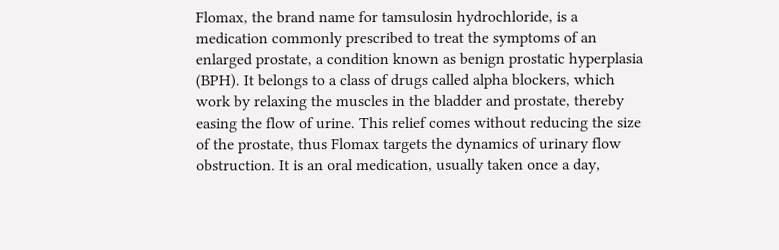Flomax, the brand name for tamsulosin hydrochloride, is a medication commonly prescribed to treat the symptoms of an enlarged prostate, a condition known as benign prostatic hyperplasia (BPH). It belongs to a class of drugs called alpha blockers, which work by relaxing the muscles in the bladder and prostate, thereby easing the flow of urine. This relief comes without reducing the size of the prostate, thus Flomax targets the dynamics of urinary flow obstruction. It is an oral medication, usually taken once a day,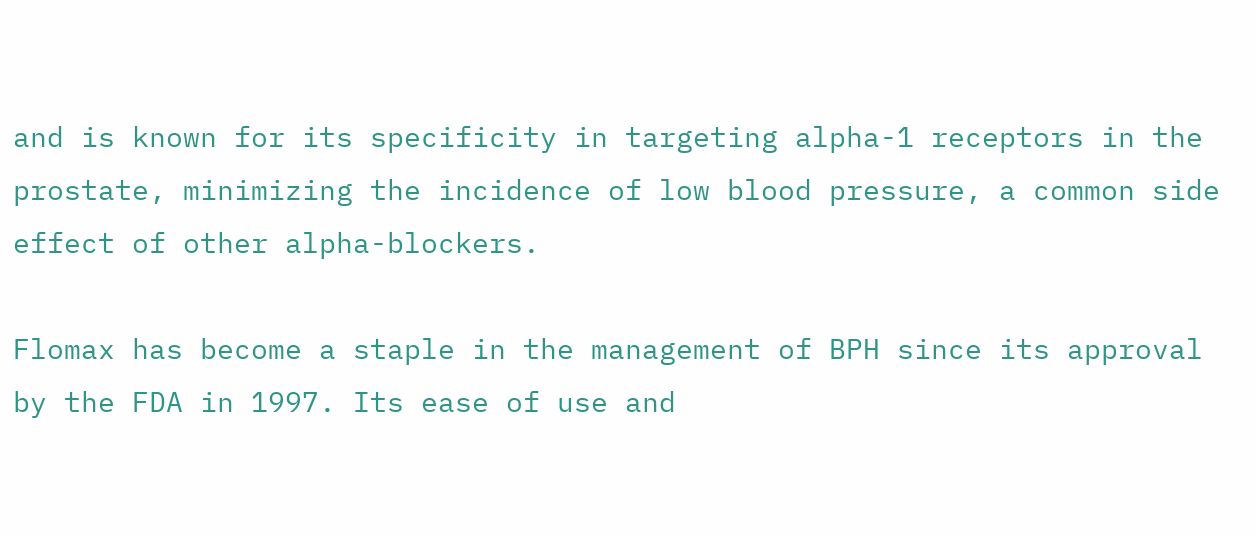and is known for its specificity in targeting alpha-1 receptors in the prostate, minimizing the incidence of low blood pressure, a common side effect of other alpha-blockers.

Flomax has become a staple in the management of BPH since its approval by the FDA in 1997. Its ease of use and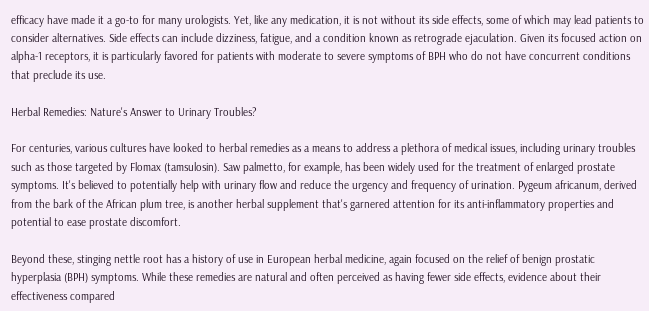efficacy have made it a go-to for many urologists. Yet, like any medication, it is not without its side effects, some of which may lead patients to consider alternatives. Side effects can include dizziness, fatigue, and a condition known as retrograde ejaculation. Given its focused action on alpha-1 receptors, it is particularly favored for patients with moderate to severe symptoms of BPH who do not have concurrent conditions that preclude its use.

Herbal Remedies: Nature's Answer to Urinary Troubles?

For centuries, various cultures have looked to herbal remedies as a means to address a plethora of medical issues, including urinary troubles such as those targeted by Flomax (tamsulosin). Saw palmetto, for example, has been widely used for the treatment of enlarged prostate symptoms. It's believed to potentially help with urinary flow and reduce the urgency and frequency of urination. Pygeum africanum, derived from the bark of the African plum tree, is another herbal supplement that's garnered attention for its anti-inflammatory properties and potential to ease prostate discomfort.

Beyond these, stinging nettle root has a history of use in European herbal medicine, again focused on the relief of benign prostatic hyperplasia (BPH) symptoms. While these remedies are natural and often perceived as having fewer side effects, evidence about their effectiveness compared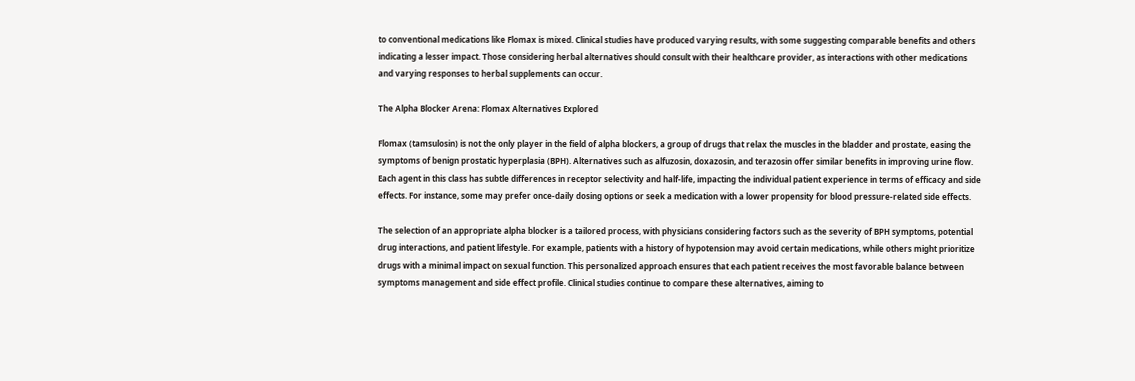to conventional medications like Flomax is mixed. Clinical studies have produced varying results, with some suggesting comparable benefits and others indicating a lesser impact. Those considering herbal alternatives should consult with their healthcare provider, as interactions with other medications and varying responses to herbal supplements can occur.

The Alpha Blocker Arena: Flomax Alternatives Explored

Flomax (tamsulosin) is not the only player in the field of alpha blockers, a group of drugs that relax the muscles in the bladder and prostate, easing the symptoms of benign prostatic hyperplasia (BPH). Alternatives such as alfuzosin, doxazosin, and terazosin offer similar benefits in improving urine flow. Each agent in this class has subtle differences in receptor selectivity and half-life, impacting the individual patient experience in terms of efficacy and side effects. For instance, some may prefer once-daily dosing options or seek a medication with a lower propensity for blood pressure-related side effects.

The selection of an appropriate alpha blocker is a tailored process, with physicians considering factors such as the severity of BPH symptoms, potential drug interactions, and patient lifestyle. For example, patients with a history of hypotension may avoid certain medications, while others might prioritize drugs with a minimal impact on sexual function. This personalized approach ensures that each patient receives the most favorable balance between symptoms management and side effect profile. Clinical studies continue to compare these alternatives, aiming to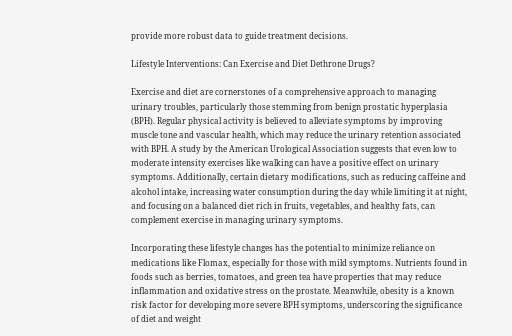provide more robust data to guide treatment decisions.

Lifestyle Interventions: Can Exercise and Diet Dethrone Drugs?

Exercise and diet are cornerstones of a comprehensive approach to managing urinary troubles, particularly those stemming from benign prostatic hyperplasia (BPH). Regular physical activity is believed to alleviate symptoms by improving muscle tone and vascular health, which may reduce the urinary retention associated with BPH. A study by the American Urological Association suggests that even low to moderate intensity exercises like walking can have a positive effect on urinary symptoms. Additionally, certain dietary modifications, such as reducing caffeine and alcohol intake, increasing water consumption during the day while limiting it at night, and focusing on a balanced diet rich in fruits, vegetables, and healthy fats, can complement exercise in managing urinary symptoms.

Incorporating these lifestyle changes has the potential to minimize reliance on medications like Flomax, especially for those with mild symptoms. Nutrients found in foods such as berries, tomatoes, and green tea have properties that may reduce inflammation and oxidative stress on the prostate. Meanwhile, obesity is a known risk factor for developing more severe BPH symptoms, underscoring the significance of diet and weight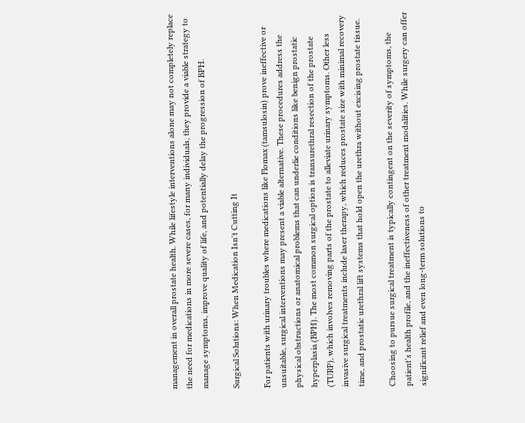management in overall prostate health. While lifestyle interventions alone may not completely replace the need for medications in more severe cases, for many individuals, they provide a viable strategy to manage symptoms, improve quality of life, and potentially delay the progression of BPH.

Surgical Solutions: When Medication Isn't Cutting It

For patients with urinary troubles where medications like Flomax (tamsulosin) prove ineffective or unsuitable, surgical interventions may present a viable alternative. These procedures address the physical obstructions or anatomical problems that can underlie conditions like benign prostatic hyperplasia (BPH). The most common surgical option is transurethral resection of the prostate (TURP), which involves removing parts of the prostate to alleviate urinary symptoms. Other less invasive surgical treatments include laser therapy, which reduces prostate size with minimal recovery time, and prostatic urethral lift systems that hold open the urethra without excising prostate tissue.

Choosing to pursue surgical treatment is typically contingent on the severity of symptoms, the patient's health profile, and the ineffectiveness of other treatment modalities. While surgery can offer significant relief and even long-term solutions to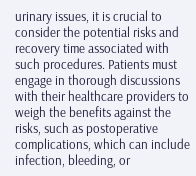urinary issues, it is crucial to consider the potential risks and recovery time associated with such procedures. Patients must engage in thorough discussions with their healthcare providers to weigh the benefits against the risks, such as postoperative complications, which can include infection, bleeding, or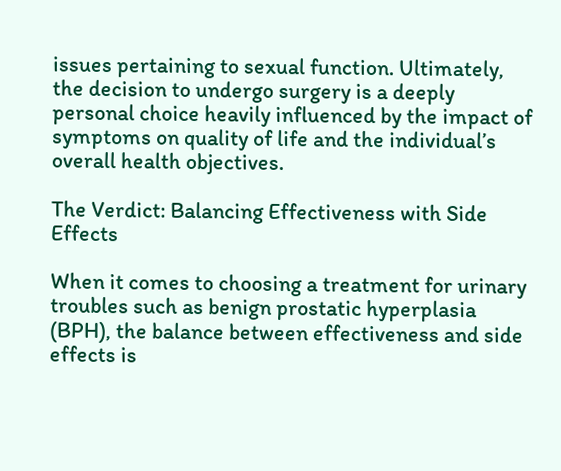issues pertaining to sexual function. Ultimately, the decision to undergo surgery is a deeply personal choice heavily influenced by the impact of symptoms on quality of life and the individual’s overall health objectives.

The Verdict: Balancing Effectiveness with Side Effects

When it comes to choosing a treatment for urinary troubles such as benign prostatic hyperplasia (BPH), the balance between effectiveness and side effects is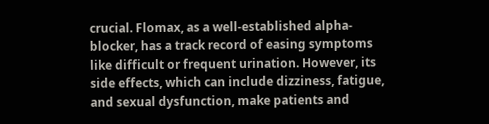crucial. Flomax, as a well-established alpha-blocker, has a track record of easing symptoms like difficult or frequent urination. However, its side effects, which can include dizziness, fatigue, and sexual dysfunction, make patients and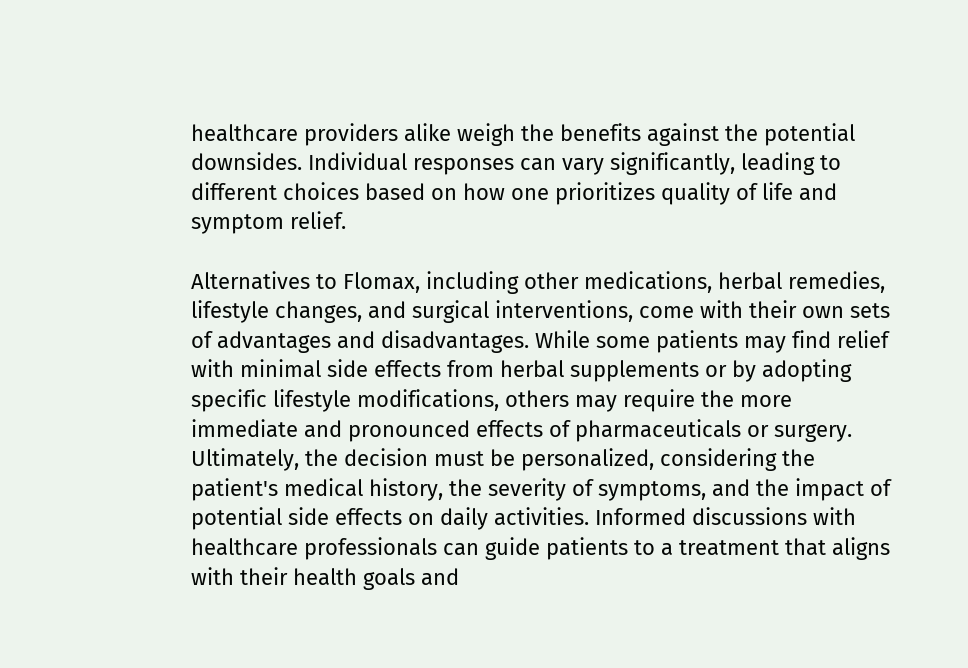healthcare providers alike weigh the benefits against the potential downsides. Individual responses can vary significantly, leading to different choices based on how one prioritizes quality of life and symptom relief.

Alternatives to Flomax, including other medications, herbal remedies, lifestyle changes, and surgical interventions, come with their own sets of advantages and disadvantages. While some patients may find relief with minimal side effects from herbal supplements or by adopting specific lifestyle modifications, others may require the more immediate and pronounced effects of pharmaceuticals or surgery. Ultimately, the decision must be personalized, considering the patient's medical history, the severity of symptoms, and the impact of potential side effects on daily activities. Informed discussions with healthcare professionals can guide patients to a treatment that aligns with their health goals and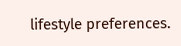lifestyle preferences.